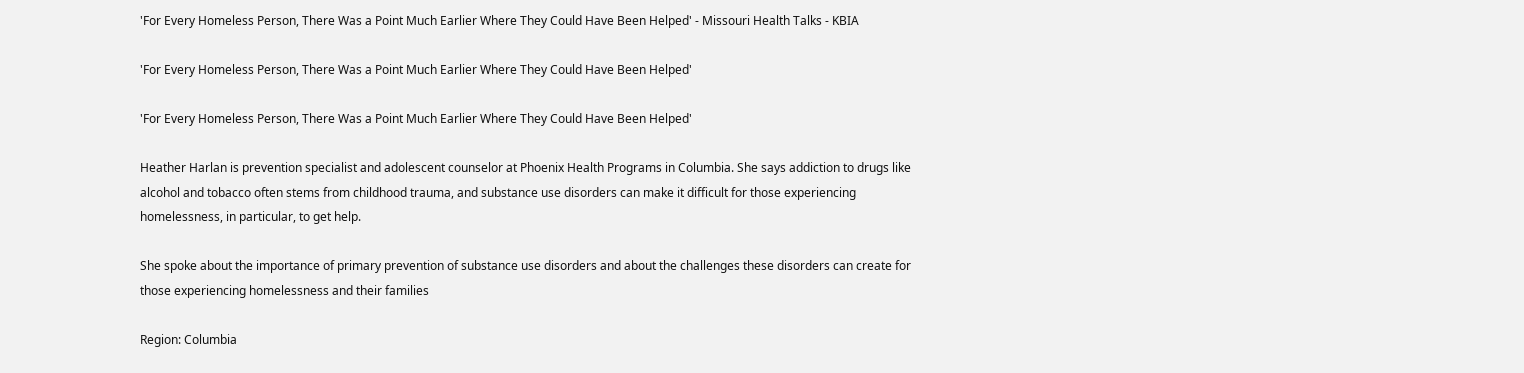'For Every Homeless Person, There Was a Point Much Earlier Where They Could Have Been Helped' - Missouri Health Talks - KBIA

'For Every Homeless Person, There Was a Point Much Earlier Where They Could Have Been Helped'

'For Every Homeless Person, There Was a Point Much Earlier Where They Could Have Been Helped'

Heather Harlan is prevention specialist and adolescent counselor at Phoenix Health Programs in Columbia. She says addiction to drugs like alcohol and tobacco often stems from childhood trauma, and substance use disorders can make it difficult for those experiencing homelessness, in particular, to get help.

She spoke about the importance of primary prevention of substance use disorders and about the challenges these disorders can create for those experiencing homelessness and their families

Region: Columbia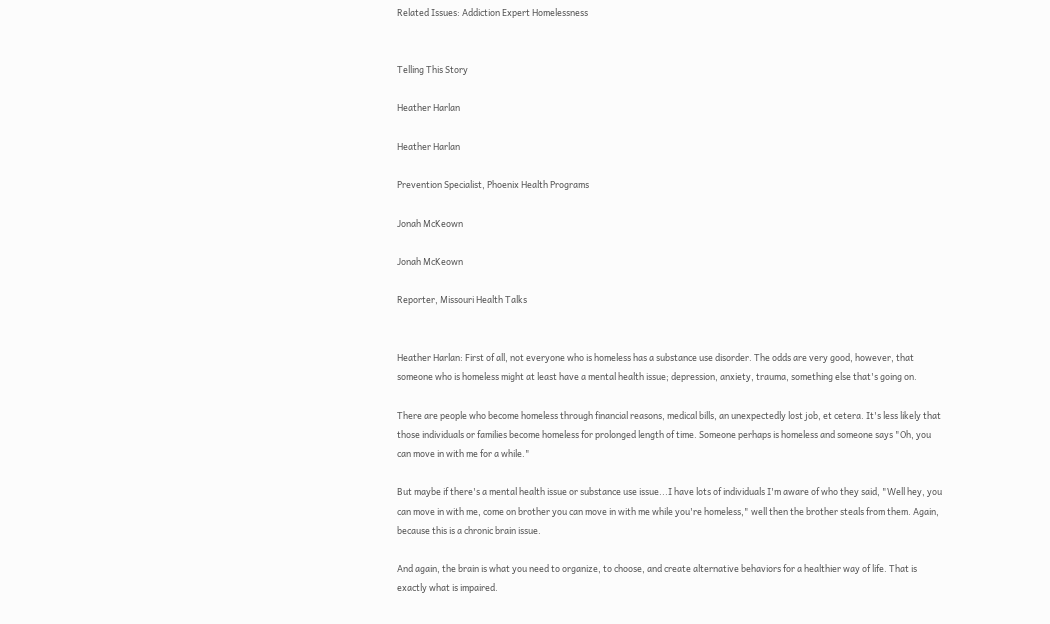Related Issues: Addiction Expert Homelessness


Telling This Story

Heather Harlan

Heather Harlan

Prevention Specialist, Phoenix Health Programs

Jonah McKeown

Jonah McKeown

Reporter, Missouri Health Talks


Heather Harlan: First of all, not everyone who is homeless has a substance use disorder. The odds are very good, however, that someone who is homeless might at least have a mental health issue; depression, anxiety, trauma, something else that's going on.

There are people who become homeless through financial reasons, medical bills, an unexpectedly lost job, et cetera. It's less likely that those individuals or families become homeless for prolonged length of time. Someone perhaps is homeless and someone says "Oh, you can move in with me for a while."

But maybe if there's a mental health issue or substance use issue...I have lots of individuals I'm aware of who they said, "Well hey, you can move in with me, come on brother you can move in with me while you're homeless," well then the brother steals from them. Again, because this is a chronic brain issue.

And again, the brain is what you need to organize, to choose, and create alternative behaviors for a healthier way of life. That is exactly what is impaired.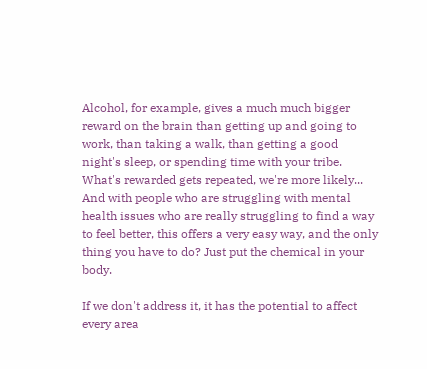Alcohol, for example, gives a much much bigger reward on the brain than getting up and going to work, than taking a walk, than getting a good night's sleep, or spending time with your tribe. What's rewarded gets repeated, we're more likely... And with people who are struggling with mental health issues who are really struggling to find a way to feel better, this offers a very easy way, and the only thing you have to do? Just put the chemical in your body.

If we don't address it, it has the potential to affect every area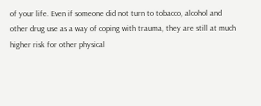of your life. Even if someone did not turn to tobacco, alcohol and other drug use as a way of coping with trauma, they are still at much higher risk for other physical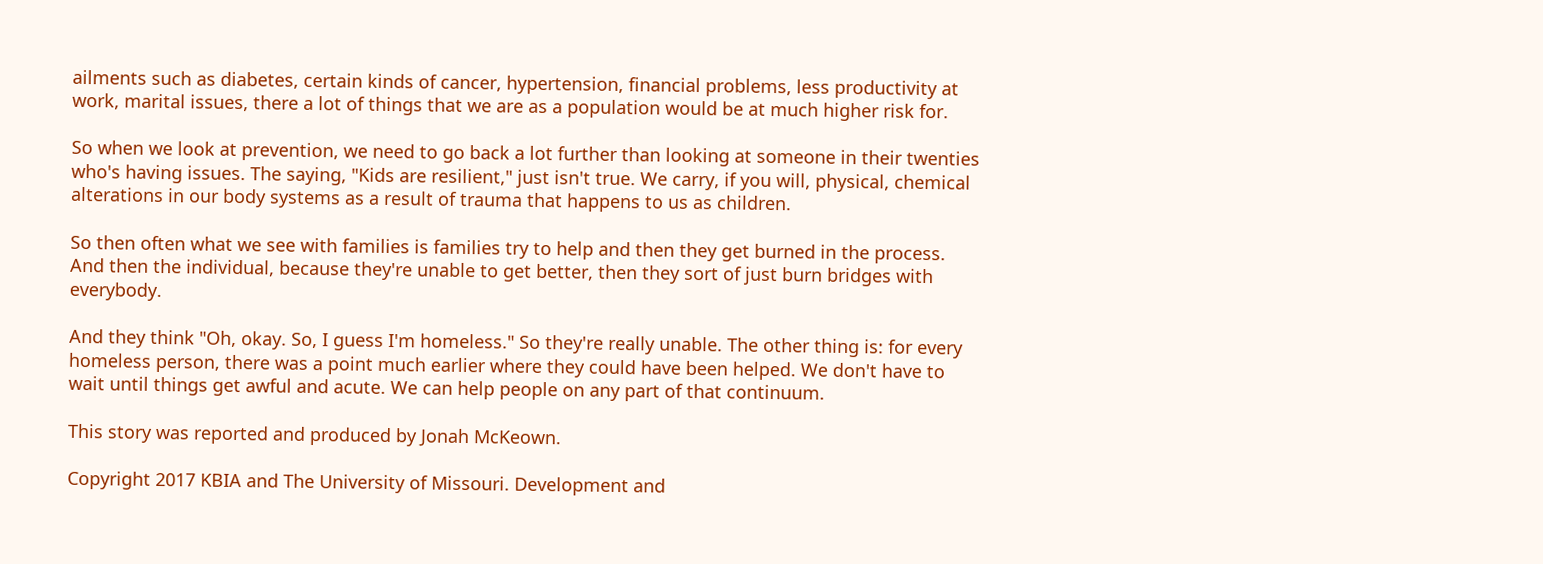ailments such as diabetes, certain kinds of cancer, hypertension, financial problems, less productivity at work, marital issues, there a lot of things that we are as a population would be at much higher risk for.

So when we look at prevention, we need to go back a lot further than looking at someone in their twenties who's having issues. The saying, "Kids are resilient," just isn't true. We carry, if you will, physical, chemical alterations in our body systems as a result of trauma that happens to us as children.

So then often what we see with families is families try to help and then they get burned in the process. And then the individual, because they're unable to get better, then they sort of just burn bridges with everybody.

And they think "Oh, okay. So, I guess I'm homeless." So they're really unable. The other thing is: for every homeless person, there was a point much earlier where they could have been helped. We don't have to wait until things get awful and acute. We can help people on any part of that continuum.

This story was reported and produced by Jonah McKeown.

Copyright 2017 KBIA and The University of Missouri. Development and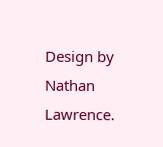Design by Nathan Lawrence.